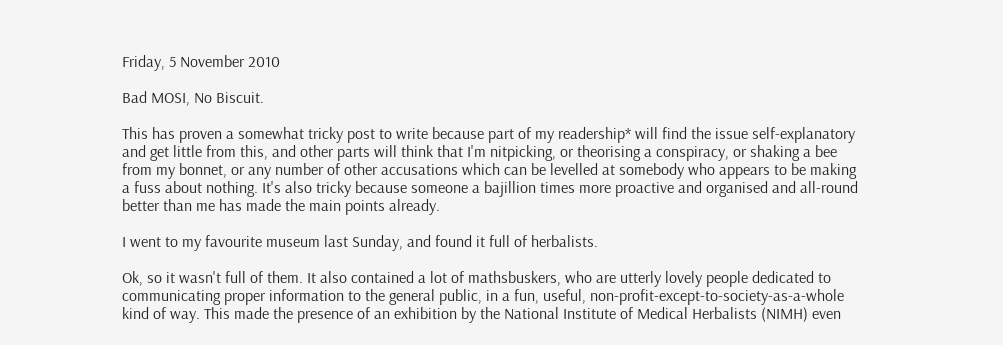Friday, 5 November 2010

Bad MOSI, No Biscuit.

This has proven a somewhat tricky post to write because part of my readership* will find the issue self-explanatory and get little from this, and other parts will think that I'm nitpicking, or theorising a conspiracy, or shaking a bee from my bonnet, or any number of other accusations which can be levelled at somebody who appears to be making a fuss about nothing. It's also tricky because someone a bajillion times more proactive and organised and all-round better than me has made the main points already.

I went to my favourite museum last Sunday, and found it full of herbalists.

Ok, so it wasn't full of them. It also contained a lot of mathsbuskers, who are utterly lovely people dedicated to communicating proper information to the general public, in a fun, useful, non-profit-except-to-society-as-a-whole kind of way. This made the presence of an exhibition by the National Institute of Medical Herbalists (NIMH) even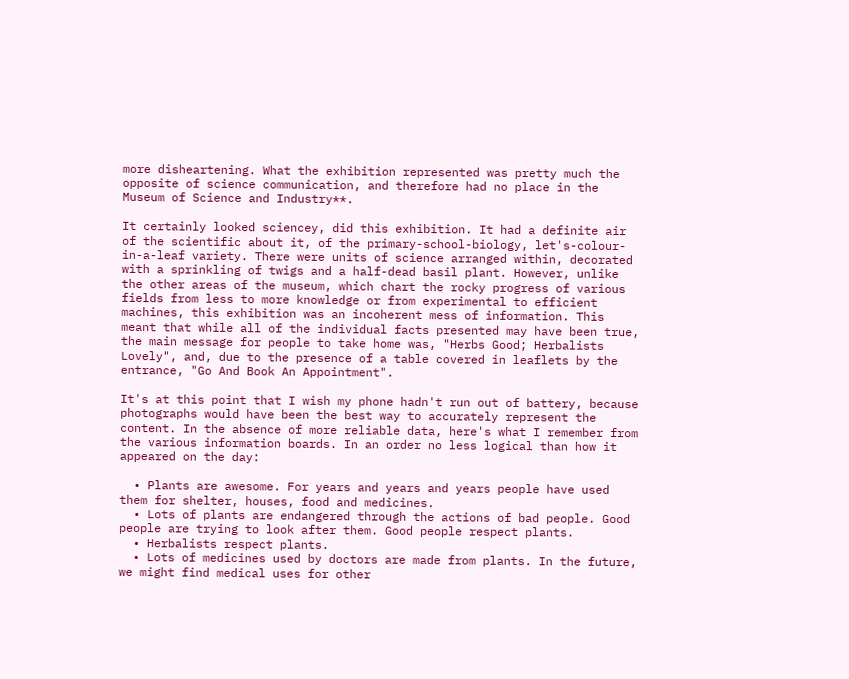more disheartening. What the exhibition represented was pretty much the opposite of science communication, and therefore had no place in the Museum of Science and Industry**.

It certainly looked sciencey, did this exhibition. It had a definite air of the scientific about it, of the primary-school-biology, let's-colour-in-a-leaf variety. There were units of science arranged within, decorated with a sprinkling of twigs and a half-dead basil plant. However, unlike the other areas of the museum, which chart the rocky progress of various fields from less to more knowledge or from experimental to efficient machines, this exhibition was an incoherent mess of information. This meant that while all of the individual facts presented may have been true, the main message for people to take home was, "Herbs Good; Herbalists Lovely", and, due to the presence of a table covered in leaflets by the entrance, "Go And Book An Appointment".

It's at this point that I wish my phone hadn't run out of battery, because photographs would have been the best way to accurately represent the content. In the absence of more reliable data, here's what I remember from the various information boards. In an order no less logical than how it appeared on the day:

  • Plants are awesome. For years and years and years people have used them for shelter, houses, food and medicines.
  • Lots of plants are endangered through the actions of bad people. Good people are trying to look after them. Good people respect plants.
  • Herbalists respect plants.
  • Lots of medicines used by doctors are made from plants. In the future, we might find medical uses for other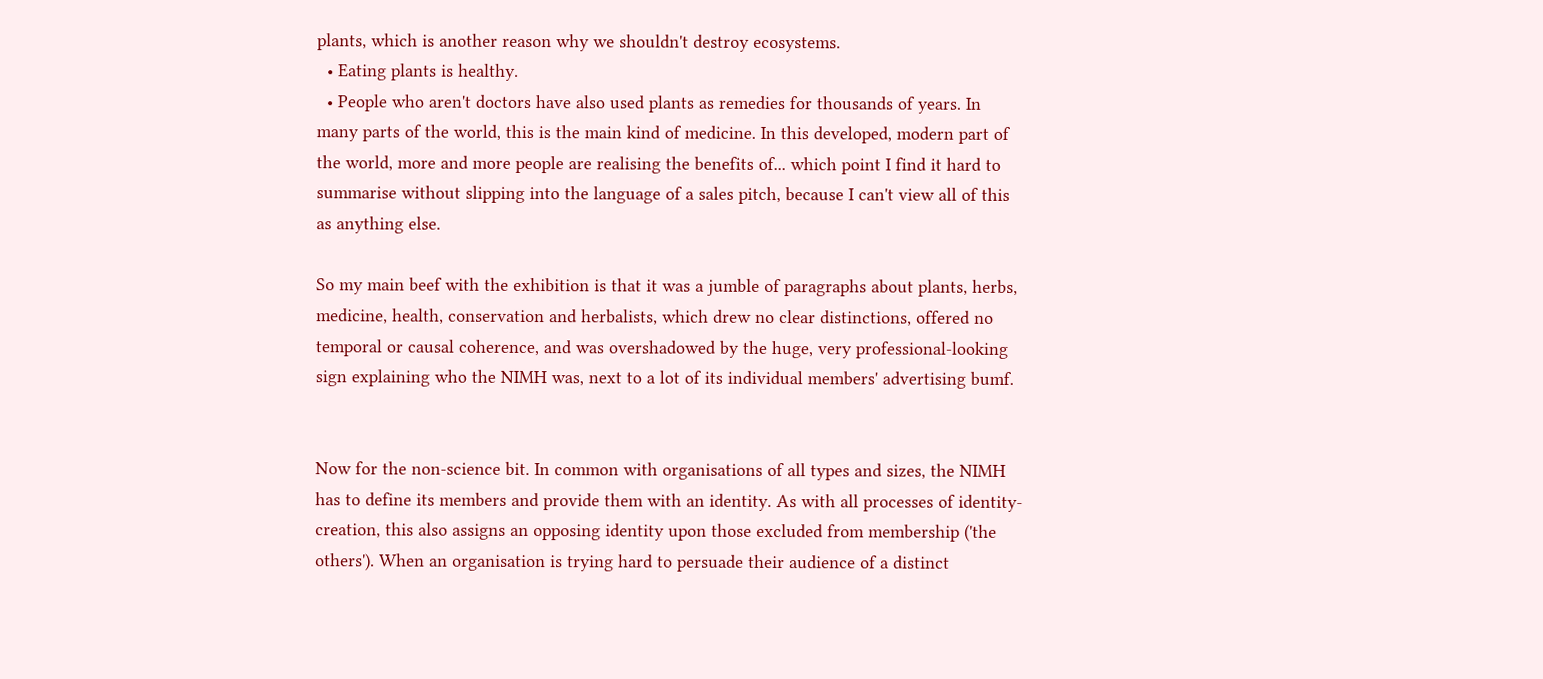plants, which is another reason why we shouldn't destroy ecosystems.
  • Eating plants is healthy.
  • People who aren't doctors have also used plants as remedies for thousands of years. In many parts of the world, this is the main kind of medicine. In this developed, modern part of the world, more and more people are realising the benefits of... which point I find it hard to summarise without slipping into the language of a sales pitch, because I can't view all of this as anything else.

So my main beef with the exhibition is that it was a jumble of paragraphs about plants, herbs, medicine, health, conservation and herbalists, which drew no clear distinctions, offered no temporal or causal coherence, and was overshadowed by the huge, very professional-looking sign explaining who the NIMH was, next to a lot of its individual members' advertising bumf.


Now for the non-science bit. In common with organisations of all types and sizes, the NIMH has to define its members and provide them with an identity. As with all processes of identity-creation, this also assigns an opposing identity upon those excluded from membership ('the others'). When an organisation is trying hard to persuade their audience of a distinct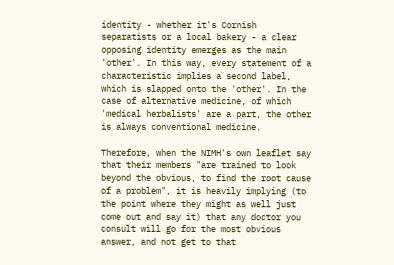identity - whether it's Cornish separatists or a local bakery - a clear opposing identity emerges as the main 'other'. In this way, every statement of a characteristic implies a second label, which is slapped onto the 'other'. In the case of alternative medicine, of which 'medical herbalists' are a part, the other is always conventional medicine.

Therefore, when the NIMH's own leaflet say that their members "are trained to look beyond the obvious, to find the root cause of a problem", it is heavily implying (to the point where they might as well just come out and say it) that any doctor you consult will go for the most obvious answer, and not get to that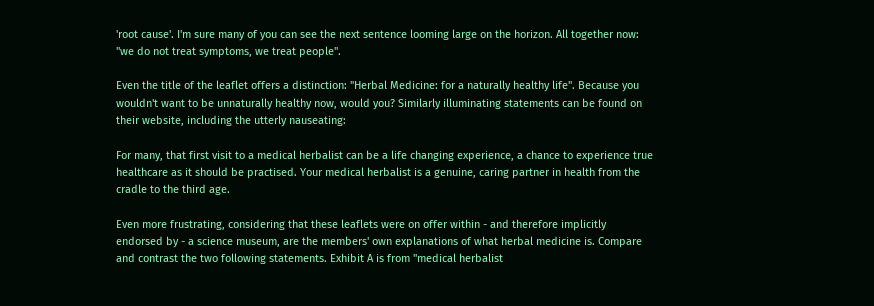'root cause'. I'm sure many of you can see the next sentence looming large on the horizon. All together now: "we do not treat symptoms, we treat people".

Even the title of the leaflet offers a distinction: "Herbal Medicine: for a naturally healthy life". Because you wouldn't want to be unnaturally healthy now, would you? Similarly illuminating statements can be found on their website, including the utterly nauseating:

For many, that first visit to a medical herbalist can be a life changing experience, a chance to experience true healthcare as it should be practised. Your medical herbalist is a genuine, caring partner in health from the cradle to the third age.

Even more frustrating, considering that these leaflets were on offer within - and therefore implicitly endorsed by - a science museum, are the members' own explanations of what herbal medicine is. Compare and contrast the two following statements. Exhibit A is from "medical herbalist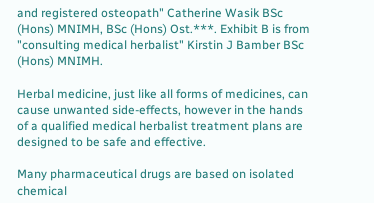and registered osteopath" Catherine Wasik BSc (Hons) MNIMH, BSc (Hons) Ost.***. Exhibit B is from "consulting medical herbalist" Kirstin J Bamber BSc (Hons) MNIMH.

Herbal medicine, just like all forms of medicines, can cause unwanted side-effects, however in the hands of a qualified medical herbalist treatment plans are designed to be safe and effective.

Many pharmaceutical drugs are based on isolated chemical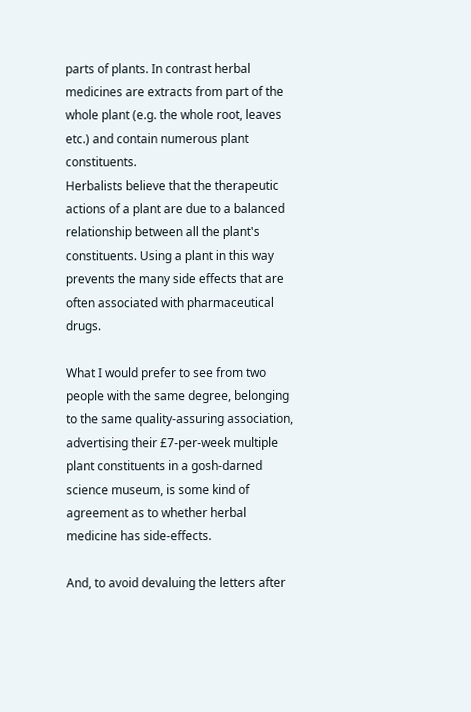parts of plants. In contrast herbal medicines are extracts from part of the whole plant (e.g. the whole root, leaves etc.) and contain numerous plant constituents.
Herbalists believe that the therapeutic actions of a plant are due to a balanced relationship between all the plant's constituents. Using a plant in this way prevents the many side effects that are often associated with pharmaceutical drugs.

What I would prefer to see from two people with the same degree, belonging to the same quality-assuring association, advertising their £7-per-week multiple plant constituents in a gosh-darned science museum, is some kind of agreement as to whether herbal medicine has side-effects.

And, to avoid devaluing the letters after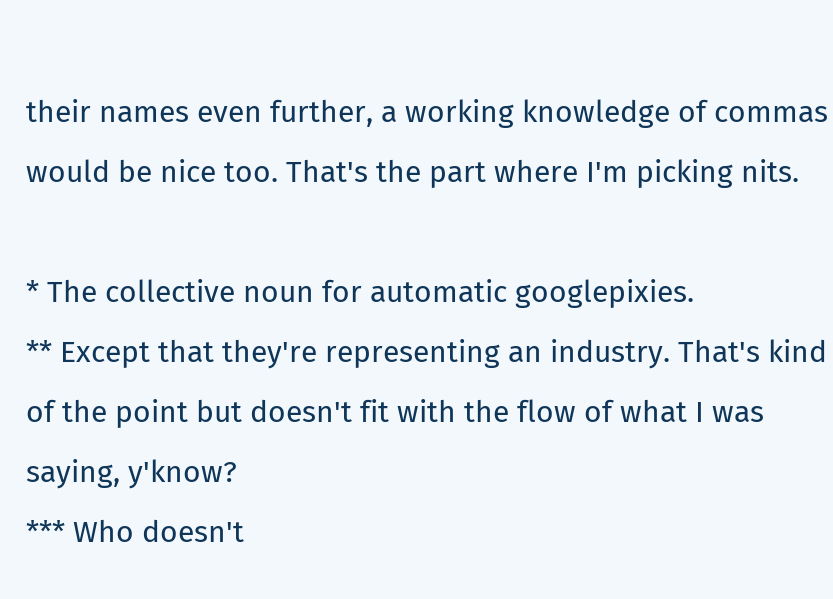their names even further, a working knowledge of commas would be nice too. That's the part where I'm picking nits.

* The collective noun for automatic googlepixies.
** Except that they're representing an industry. That's kind of the point but doesn't fit with the flow of what I was saying, y'know?
*** Who doesn't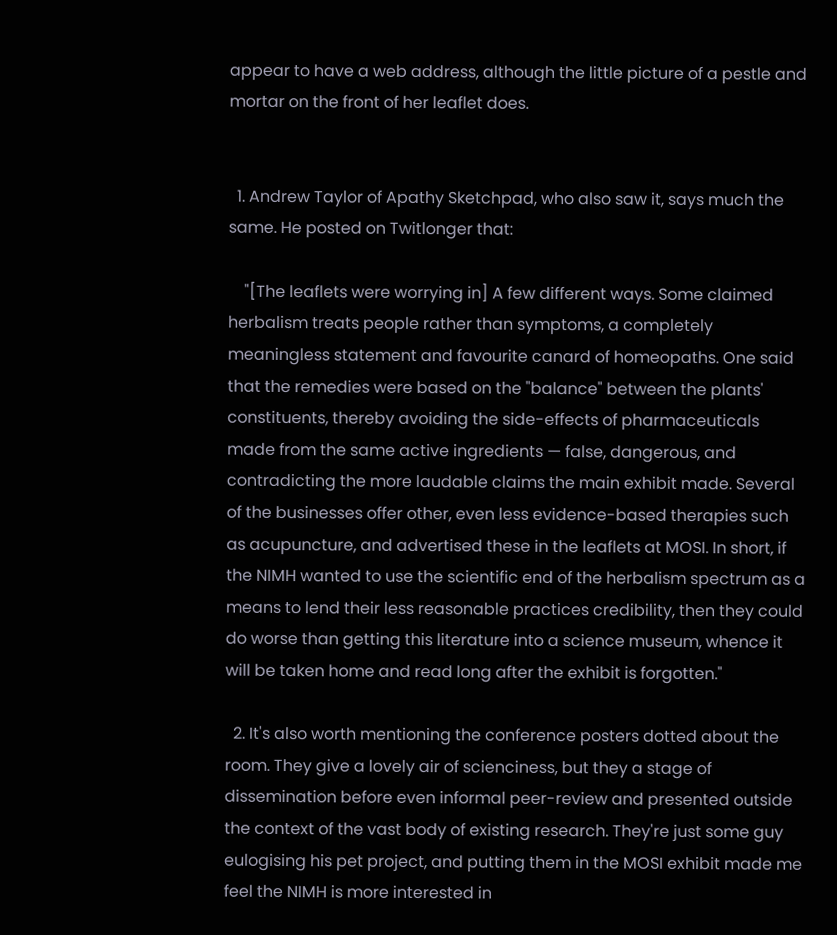appear to have a web address, although the little picture of a pestle and mortar on the front of her leaflet does.


  1. Andrew Taylor of Apathy Sketchpad, who also saw it, says much the same. He posted on Twitlonger that:

    "[The leaflets were worrying in] A few different ways. Some claimed herbalism treats people rather than symptoms, a completely meaningless statement and favourite canard of homeopaths. One said that the remedies were based on the "balance" between the plants' constituents, thereby avoiding the side-effects of pharmaceuticals made from the same active ingredients — false, dangerous, and contradicting the more laudable claims the main exhibit made. Several of the businesses offer other, even less evidence-based therapies such as acupuncture, and advertised these in the leaflets at MOSI. In short, if the NIMH wanted to use the scientific end of the herbalism spectrum as a means to lend their less reasonable practices credibility, then they could do worse than getting this literature into a science museum, whence it will be taken home and read long after the exhibit is forgotten."

  2. It's also worth mentioning the conference posters dotted about the room. They give a lovely air of scienciness, but they a stage of dissemination before even informal peer-review and presented outside the context of the vast body of existing research. They're just some guy eulogising his pet project, and putting them in the MOSI exhibit made me feel the NIMH is more interested in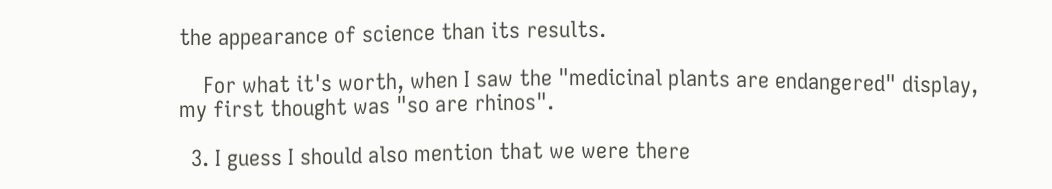the appearance of science than its results.

    For what it's worth, when I saw the "medicinal plants are endangered" display, my first thought was "so are rhinos".

  3. I guess I should also mention that we were there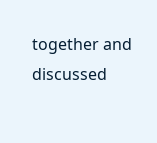together and discussed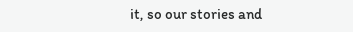it, so our stories and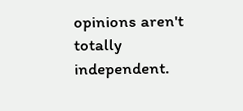opinions aren't totally independent.